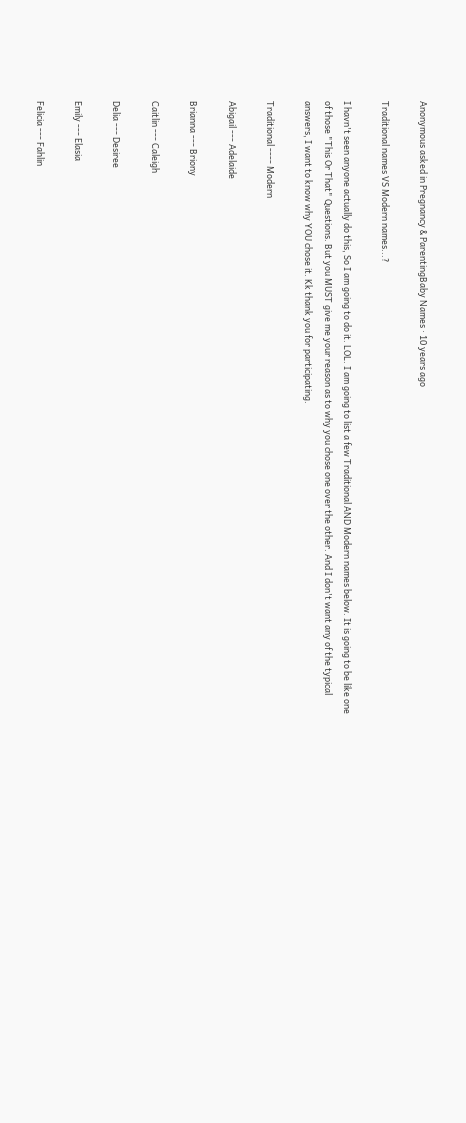Anonymous asked in Pregnancy & ParentingBaby Names · 10 years ago

Traditional names VS Modern names...?

I havn't seen anyone actually do this, So I am going to do it. LOL. I am going to list a few Traditional AND Modern names below. It is going to be like one of those "This Or That" Questions. But you MUST give me your reason as to why you chose one over the other. And I don't want any of the typical answers, I want to know why YOU chose it. Kk thank you for participating.

Traditional ---- Modern

Abigail --- Adelaide

Brianna --- Briony

Caitlin --- Caleigh

Delia --- Desiree

Emily --- Elasia

Felicia --- Fahlin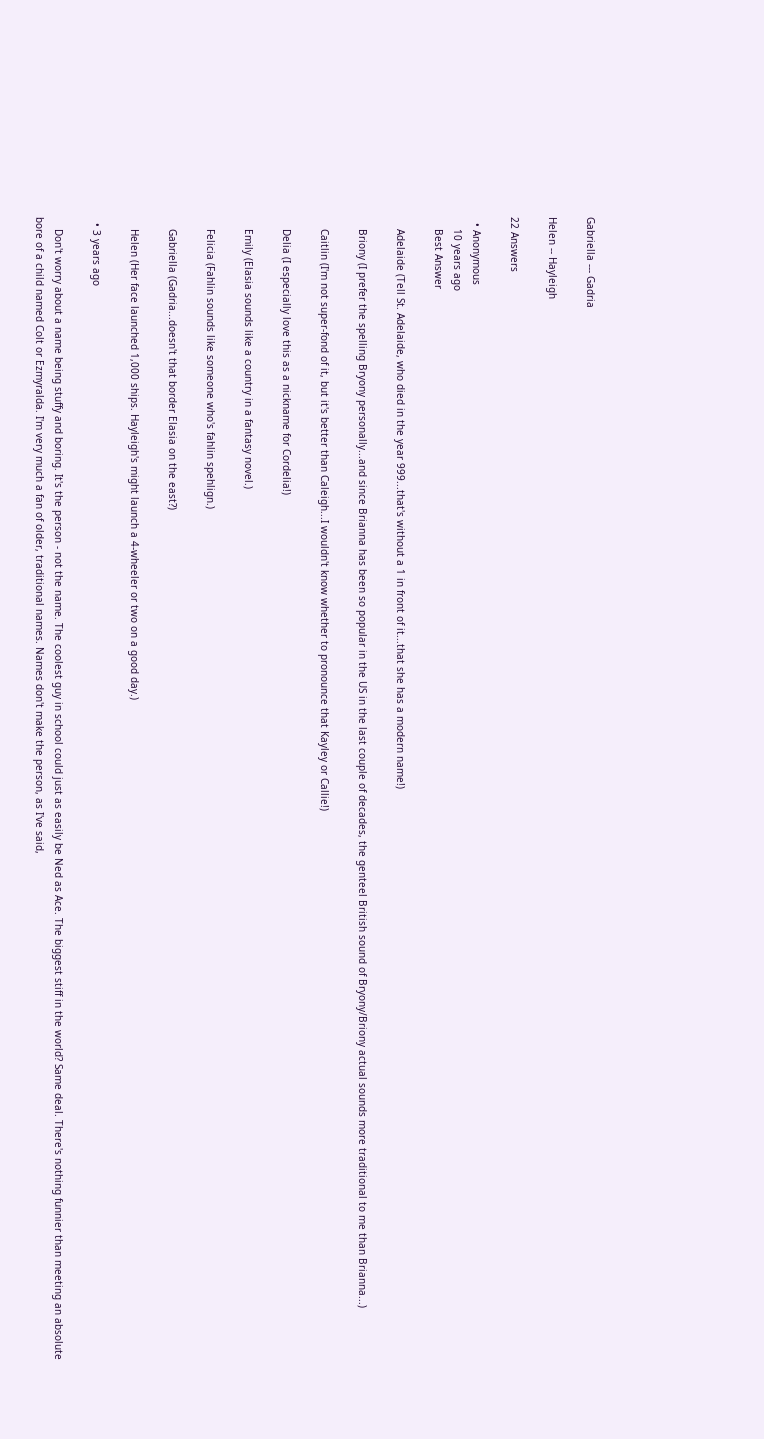Gabriella --- Gadria

Helen -- Hayleigh

22 Answers

  • Anonymous
    10 years ago
    Best Answer

    Adelaide (Tell St. Adelaide, who died in the year 999...that's without a 1 in front of it...that she has a modern name!)

    Briony (I prefer the spelling Bryony personally...and since Brianna has been so popular in the US in the last couple of decades, the genteel British sound of Bryony/Briony actual sounds more traditional to me than Brianna...)

    Caitlin (I'm not super-fond of it, but it's better than Caleigh...I wouldn't know whether to pronounce that Kayley or Callie!)

    Delia (I especially love this as a nickname for Cordelia!)

    Emily (Elasia sounds like a country in a fantasy novel.)

    Felicia (Fahlin sounds like someone who's fahlin spehlign.)

    Gabriella (Gadria...doesn't that border Elasia on the east?)

    Helen (Her face launched 1,000 ships. Hayleigh's might launch a 4-wheeler or two on a good day.)

  • 3 years ago

    Don't worry about a name being stuffy and boring. It's the person - not the name. The coolest guy in school could just as easily be Ned as Ace. The biggest stiff in the world? Same deal. There's nothing funnier than meeting an absolute bore of a child named Colt or Ezmyralda. I'm very much a fan of older, traditional names. Names don't make the person, as I've said,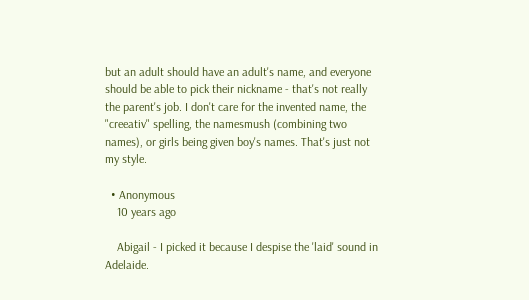but an adult should have an adult's name, and everyone should be able to pick their nickname - that's not really the parent's job. I don't care for the invented name, the "creeativ" spelling, the namesmush (combining two names), or girls being given boy's names. That's just not my style.

  • Anonymous
    10 years ago

    Abigail - I picked it because I despise the 'laid' sound in Adelaide.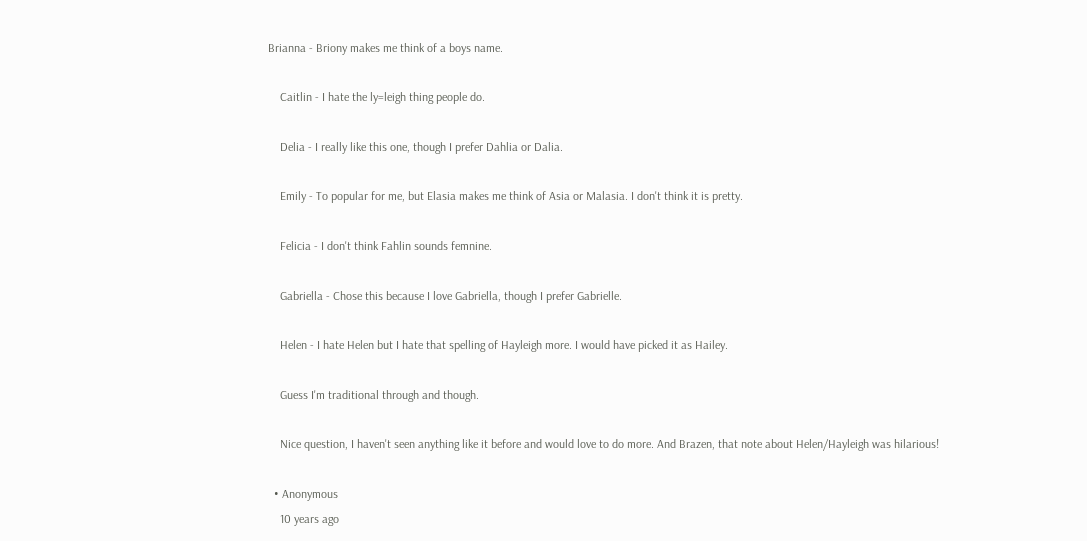Brianna - Briony makes me think of a boys name.

    Caitlin - I hate the ly=leigh thing people do.

    Delia - I really like this one, though I prefer Dahlia or Dalia.

    Emily - To popular for me, but Elasia makes me think of Asia or Malasia. I don't think it is pretty.

    Felicia - I don't think Fahlin sounds femnine.

    Gabriella - Chose this because I love Gabriella, though I prefer Gabrielle.

    Helen - I hate Helen but I hate that spelling of Hayleigh more. I would have picked it as Hailey.

    Guess I'm traditional through and though.

    Nice question, I haven't seen anything like it before and would love to do more. And Brazen, that note about Helen/Hayleigh was hilarious!

  • Anonymous
    10 years ago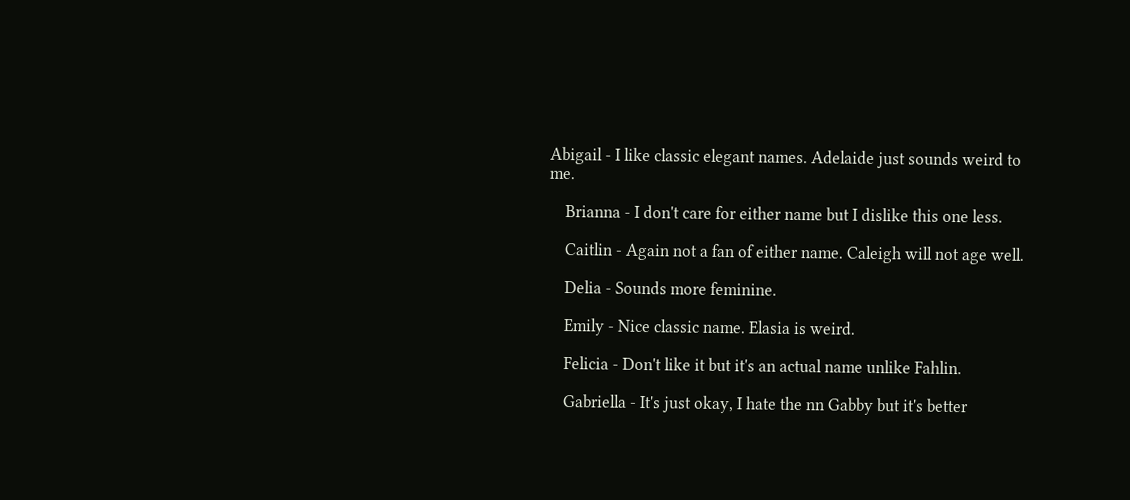Abigail - I like classic elegant names. Adelaide just sounds weird to me.

    Brianna - I don't care for either name but I dislike this one less.

    Caitlin - Again not a fan of either name. Caleigh will not age well.

    Delia - Sounds more feminine.

    Emily - Nice classic name. Elasia is weird.

    Felicia - Don't like it but it's an actual name unlike Fahlin.

    Gabriella - It's just okay, I hate the nn Gabby but it's better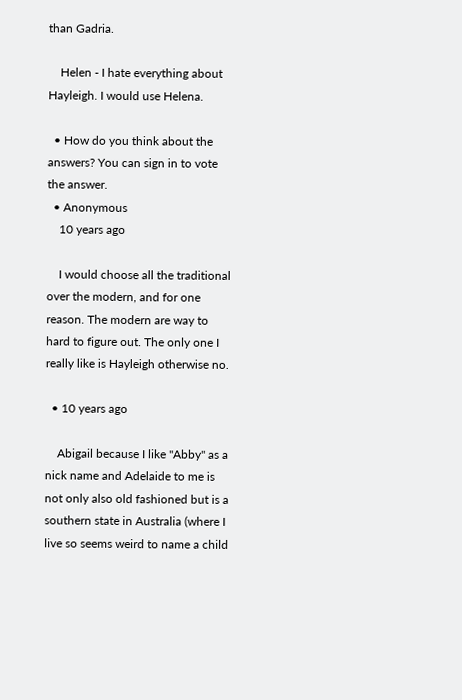than Gadria.

    Helen - I hate everything about Hayleigh. I would use Helena.

  • How do you think about the answers? You can sign in to vote the answer.
  • Anonymous
    10 years ago

    I would choose all the traditional over the modern, and for one reason. The modern are way to hard to figure out. The only one I really like is Hayleigh otherwise no.

  • 10 years ago

    Abigail because I like "Abby" as a nick name and Adelaide to me is not only also old fashioned but is a southern state in Australia (where I live so seems weird to name a child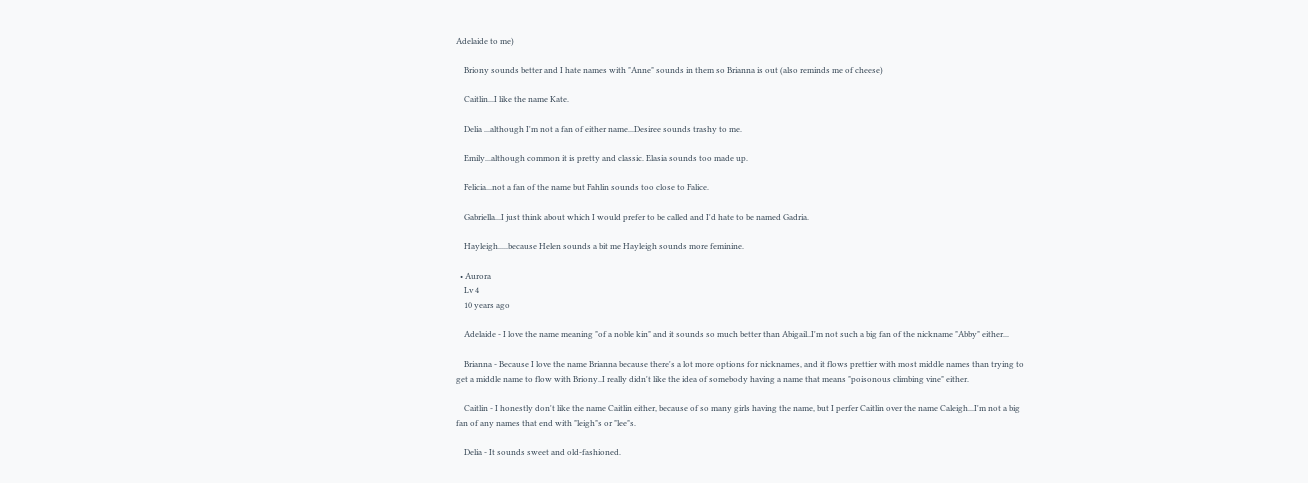Adelaide to me)

    Briony sounds better and I hate names with "Anne" sounds in them so Brianna is out (also reminds me of cheese)

    Caitlin...I like the name Kate.

    Delia ...although I'm not a fan of either name...Desiree sounds trashy to me.

    Emily...although common it is pretty and classic. Elasia sounds too made up.

    Felicia...not a fan of the name but Fahlin sounds too close to Falice.

    Gabriella...I just think about which I would prefer to be called and I'd hate to be named Gadria.

    Hayleigh.....because Helen sounds a bit me Hayleigh sounds more feminine.

  • Aurora
    Lv 4
    10 years ago

    Adelaide - I love the name meaning "of a noble kin" and it sounds so much better than Abigail..I'm not such a big fan of the nickname "Abby" either...

    Brianna - Because I love the name Brianna because there's a lot more options for nicknames, and it flows prettier with most middle names than trying to get a middle name to flow with Briony..I really didn't like the idea of somebody having a name that means "poisonous climbing vine" either.

    Caitlin - I honestly don't like the name Caitlin either, because of so many girls having the name, but I perfer Caitlin over the name Caleigh...I'm not a big fan of any names that end with "leigh"s or "lee"s.

    Delia - It sounds sweet and old-fashioned.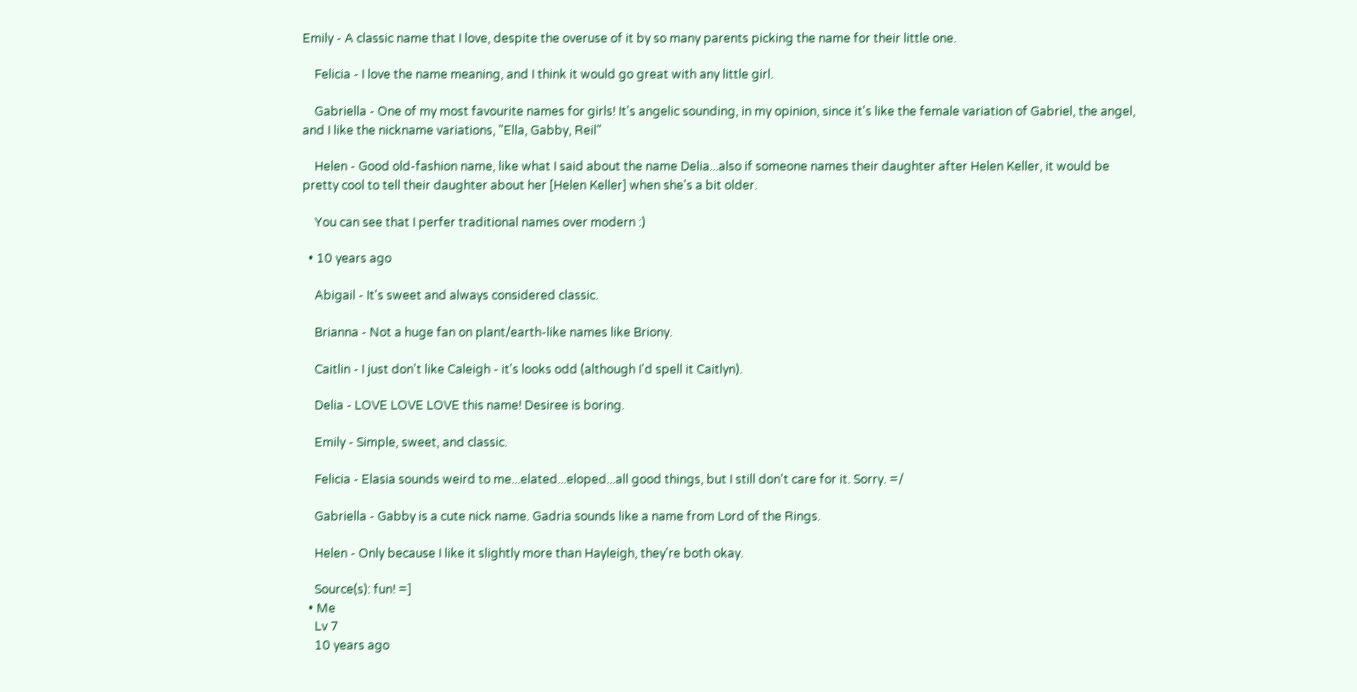Emily - A classic name that I love, despite the overuse of it by so many parents picking the name for their little one.

    Felicia - I love the name meaning, and I think it would go great with any little girl.

    Gabriella - One of my most favourite names for girls! It's angelic sounding, in my opinion, since it's like the female variation of Gabriel, the angel, and I like the nickname variations, "Ella, Gabby, Reil"

    Helen - Good old-fashion name, like what I said about the name Delia...also if someone names their daughter after Helen Keller, it would be pretty cool to tell their daughter about her [Helen Keller] when she's a bit older.

    You can see that I perfer traditional names over modern :)

  • 10 years ago

    Abigail - It's sweet and always considered classic.

    Brianna - Not a huge fan on plant/earth-like names like Briony.

    Caitlin - I just don't like Caleigh - it's looks odd (although I'd spell it Caitlyn).

    Delia - LOVE LOVE LOVE this name! Desiree is boring.

    Emily - Simple, sweet, and classic.

    Felicia - Elasia sounds weird to me...elated...eloped...all good things, but I still don't care for it. Sorry. =/

    Gabriella - Gabby is a cute nick name. Gadria sounds like a name from Lord of the Rings.

    Helen - Only because I like it slightly more than Hayleigh, they're both okay.

    Source(s): fun! =]
  • Me
    Lv 7
    10 years ago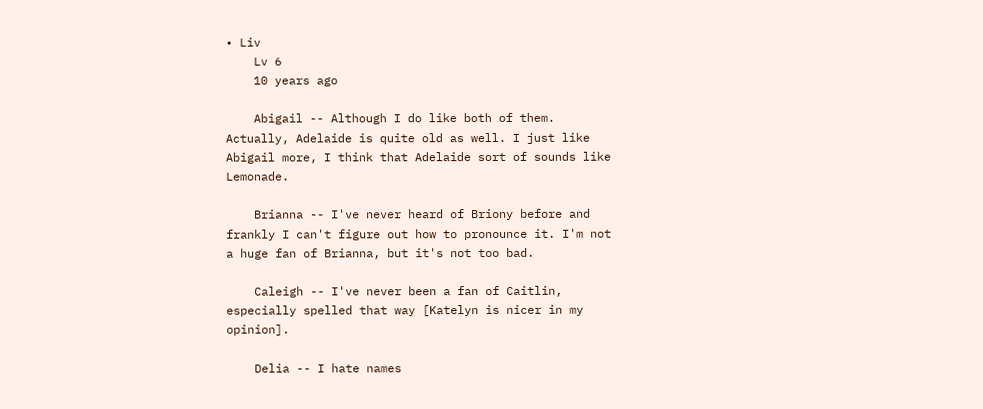• Liv
    Lv 6
    10 years ago

    Abigail -- Although I do like both of them. Actually, Adelaide is quite old as well. I just like Abigail more, I think that Adelaide sort of sounds like Lemonade.

    Brianna -- I've never heard of Briony before and frankly I can't figure out how to pronounce it. I'm not a huge fan of Brianna, but it's not too bad.

    Caleigh -- I've never been a fan of Caitlin, especially spelled that way [Katelyn is nicer in my opinion].

    Delia -- I hate names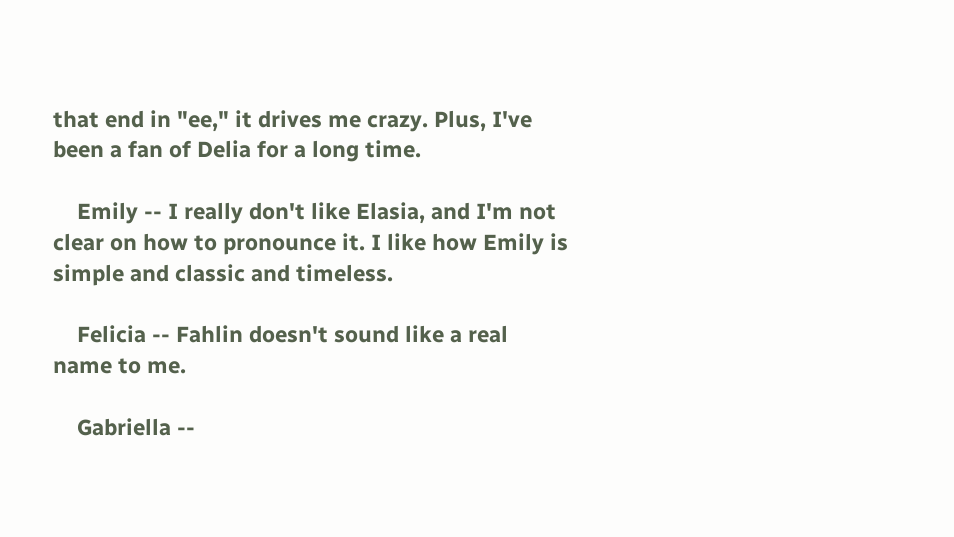that end in "ee," it drives me crazy. Plus, I've been a fan of Delia for a long time.

    Emily -- I really don't like Elasia, and I'm not clear on how to pronounce it. I like how Emily is simple and classic and timeless.

    Felicia -- Fahlin doesn't sound like a real name to me.

    Gabriella --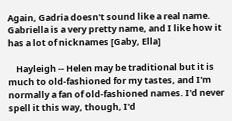Again, Gadria doesn't sound like a real name. Gabriella is a very pretty name, and I like how it has a lot of nicknames [Gaby, Ella]

    Hayleigh -- Helen may be traditional but it is much to old-fashioned for my tastes, and I'm normally a fan of old-fashioned names. I'd never spell it this way, though, I'd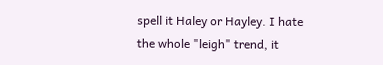spell it Haley or Hayley. I hate the whole "leigh" trend, it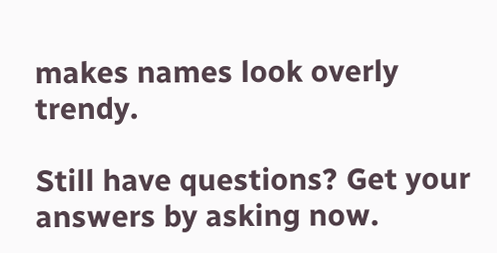makes names look overly trendy.

Still have questions? Get your answers by asking now.